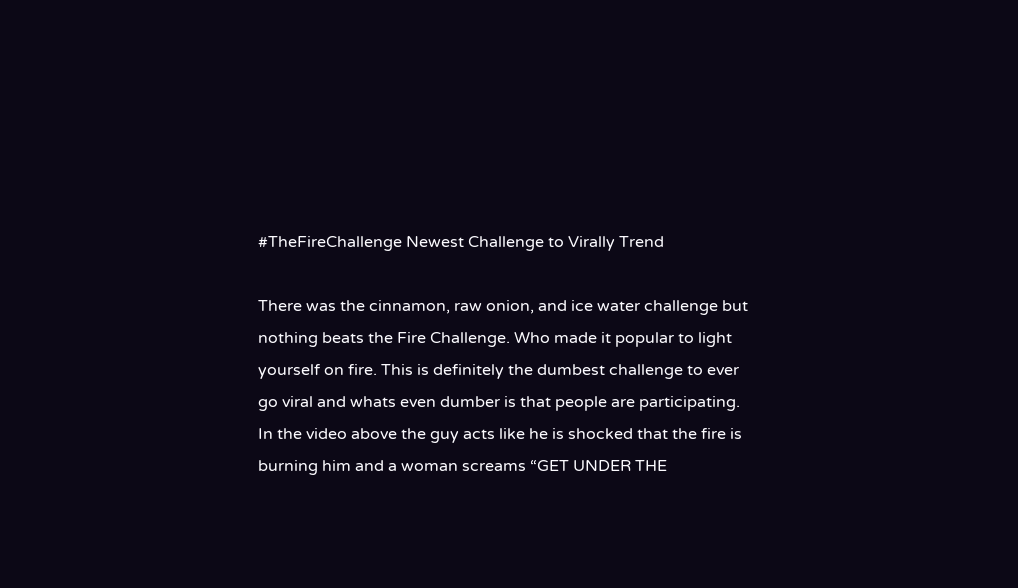#TheFireChallenge Newest Challenge to Virally Trend

There was the cinnamon, raw onion, and ice water challenge but nothing beats the Fire Challenge. Who made it popular to light yourself on fire. This is definitely the dumbest challenge to ever go viral and whats even dumber is that people are participating. In the video above the guy acts like he is shocked that the fire is burning him and a woman screams “GET UNDER THE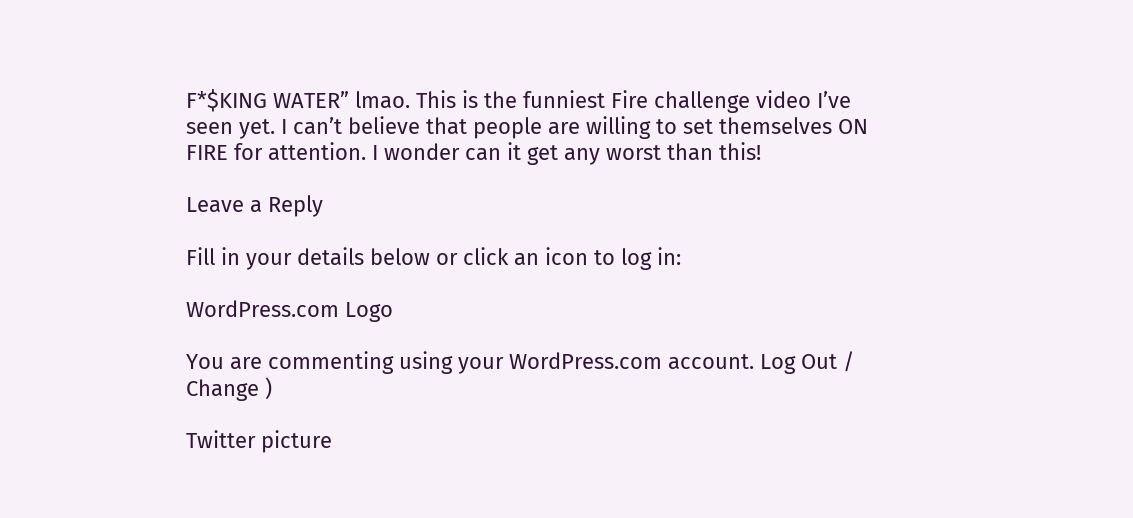F*$KING WATER” lmao. This is the funniest Fire challenge video I’ve seen yet. I can’t believe that people are willing to set themselves ON FIRE for attention. I wonder can it get any worst than this!

Leave a Reply

Fill in your details below or click an icon to log in:

WordPress.com Logo

You are commenting using your WordPress.com account. Log Out / Change )

Twitter picture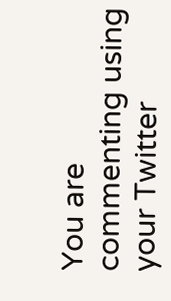You are commenting using your Twitter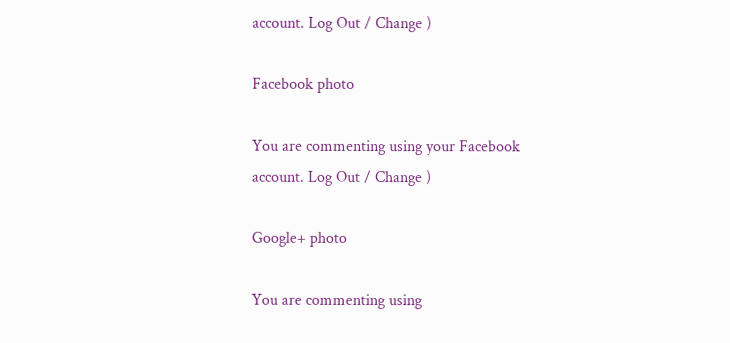account. Log Out / Change )

Facebook photo

You are commenting using your Facebook account. Log Out / Change )

Google+ photo

You are commenting using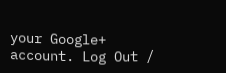your Google+ account. Log Out /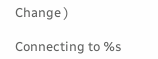Change )

Connecting to %s